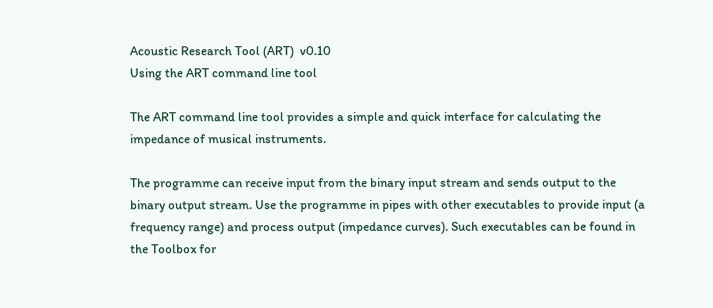Acoustic Research Tool (ART)  v0.10
Using the ART command line tool

The ART command line tool provides a simple and quick interface for calculating the impedance of musical instruments.

The programme can receive input from the binary input stream and sends output to the binary output stream. Use the programme in pipes with other executables to provide input (a frequency range) and process output (impedance curves). Such executables can be found in the Toolbox for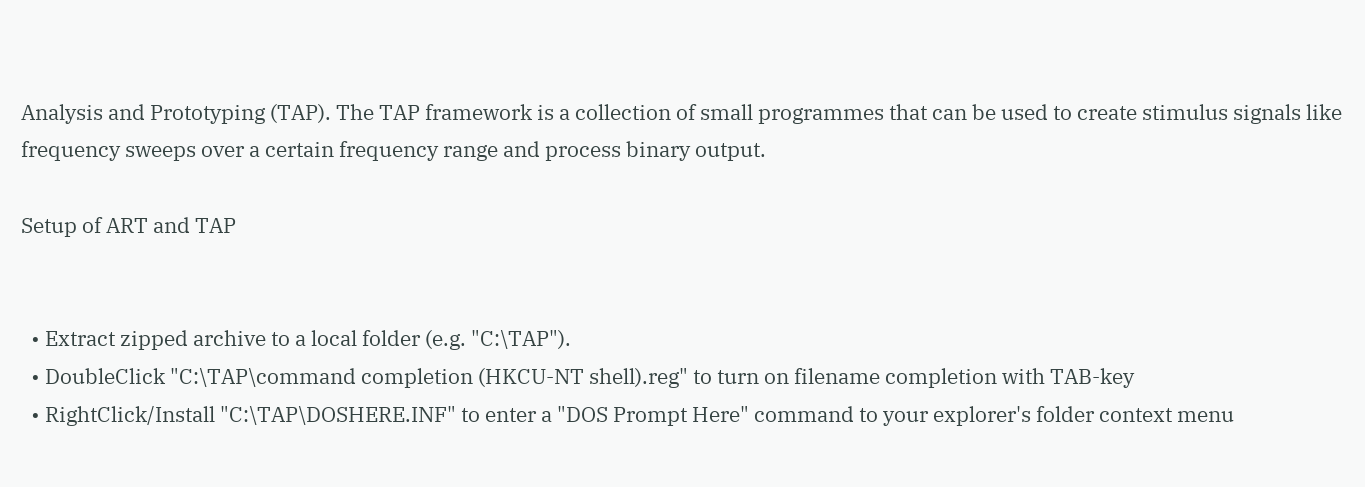Analysis and Prototyping (TAP). The TAP framework is a collection of small programmes that can be used to create stimulus signals like frequency sweeps over a certain frequency range and process binary output.

Setup of ART and TAP


  • Extract zipped archive to a local folder (e.g. "C:\TAP").
  • DoubleClick "C:\TAP\command completion (HKCU-NT shell).reg" to turn on filename completion with TAB-key
  • RightClick/Install "C:\TAP\DOSHERE.INF" to enter a "DOS Prompt Here" command to your explorer's folder context menu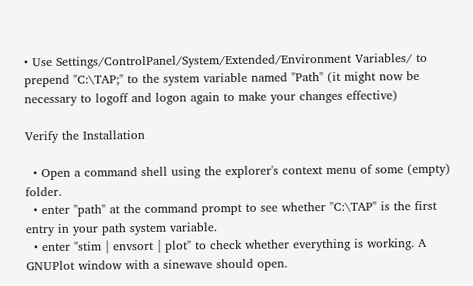• Use Settings/ControlPanel/System/Extended/Environment Variables/ to prepend "C:\TAP;" to the system variable named "Path" (it might now be necessary to logoff and logon again to make your changes effective)

Verify the Installation

  • Open a command shell using the explorer's context menu of some (empty) folder.
  • enter "path" at the command prompt to see whether "C:\TAP" is the first entry in your path system variable.
  • enter "stim | envsort | plot" to check whether everything is working. A GNUPlot window with a sinewave should open.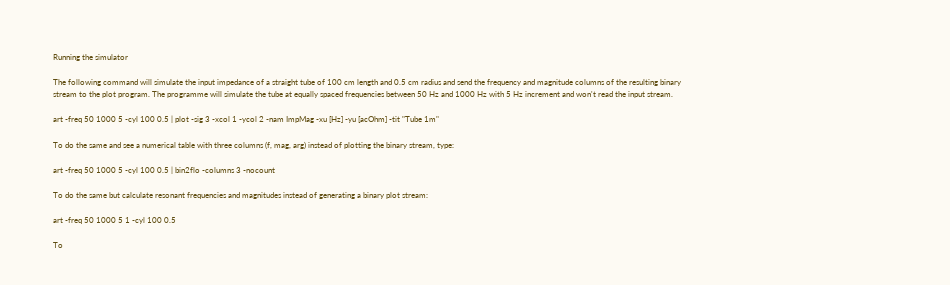Running the simulator

The following command will simulate the input impedance of a straight tube of 100 cm length and 0.5 cm radius and send the frequency and magnitude columns of the resulting binary stream to the plot program. The programme will simulate the tube at equally spaced frequencies between 50 Hz and 1000 Hz with 5 Hz increment and won't read the input stream.

art -freq 50 1000 5 -cyl 100 0.5 | plot -sig 3 -xcol 1 -ycol 2 -nam ImpMag -xu [Hz] -yu [acOhm] -tit "Tube 1m"

To do the same and see a numerical table with three columns (f, mag, arg) instead of plotting the binary stream, type:

art -freq 50 1000 5 -cyl 100 0.5 | bin2flo -columns 3 -nocount

To do the same but calculate resonant frequencies and magnitudes instead of generating a binary plot stream:

art -freq 50 1000 5 1 -cyl 100 0.5

To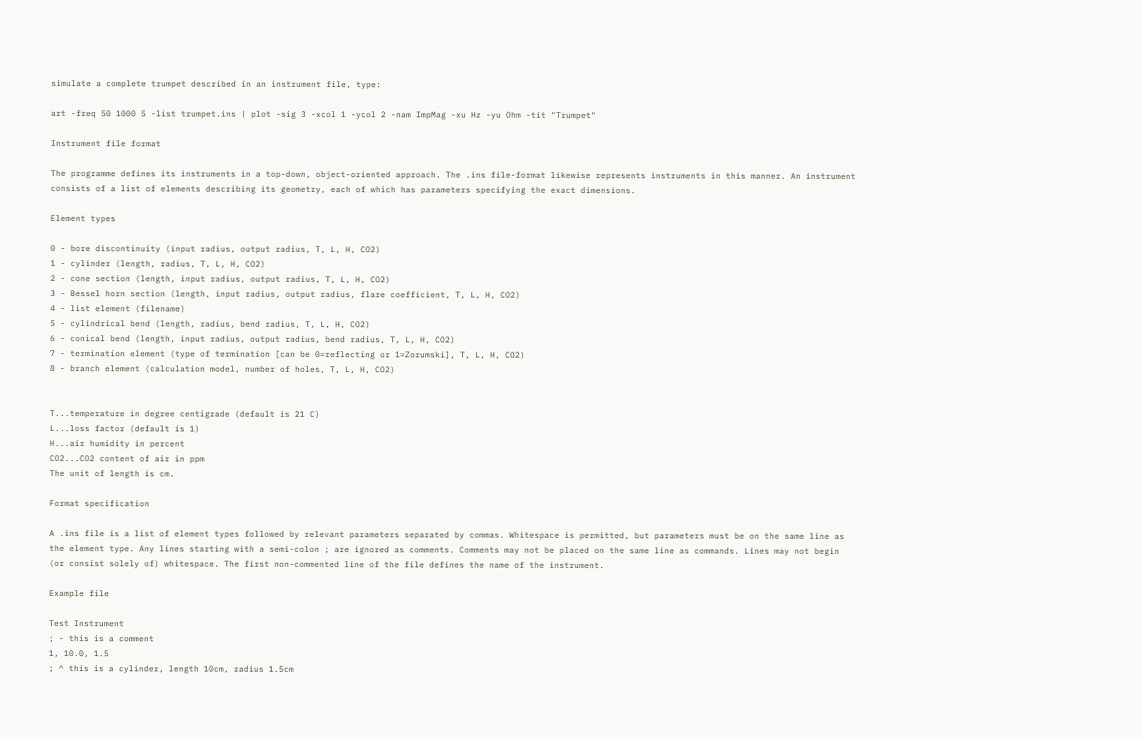simulate a complete trumpet described in an instrument file, type:

art -freq 50 1000 5 -list trumpet.ins | plot -sig 3 -xcol 1 -ycol 2 -nam ImpMag -xu Hz -yu Ohm -tit "Trumpet"

Instrument file format

The programme defines its instruments in a top-down, object-oriented approach. The .ins file-format likewise represents instruments in this manner. An instrument consists of a list of elements describing its geometry, each of which has parameters specifying the exact dimensions.

Element types

0 - bore discontinuity (input radius, output radius, T, L, H, CO2)
1 - cylinder (length, radius, T, L, H, CO2)
2 - cone section (length, input radius, output radius, T, L, H, CO2)
3 - Bessel horn section (length, input radius, output radius, flare coefficient, T, L, H, CO2)
4 - list element (filename)
5 - cylindrical bend (length, radius, bend radius, T, L, H, CO2)
6 - conical bend (length, input radius, output radius, bend radius, T, L, H, CO2)
7 - termination element (type of termination [can be 0=reflecting or 1=Zorumski], T, L, H, CO2)
8 - branch element (calculation model, number of holes, T, L, H, CO2)


T...temperature in degree centigrade (default is 21 C)
L...loss factor (default is 1)
H...air humidity in percent
CO2...CO2 content of air in ppm
The unit of length is cm.

Format specification

A .ins file is a list of element types followed by relevant parameters separated by commas. Whitespace is permitted, but parameters must be on the same line as the element type. Any lines starting with a semi-colon ; are ignored as comments. Comments may not be placed on the same line as commands. Lines may not begin (or consist solely of) whitespace. The first non-commented line of the file defines the name of the instrument.

Example file

Test Instrument
; - this is a comment
1, 10.0, 1.5
; ^ this is a cylinder, length 10cm, radius 1.5cm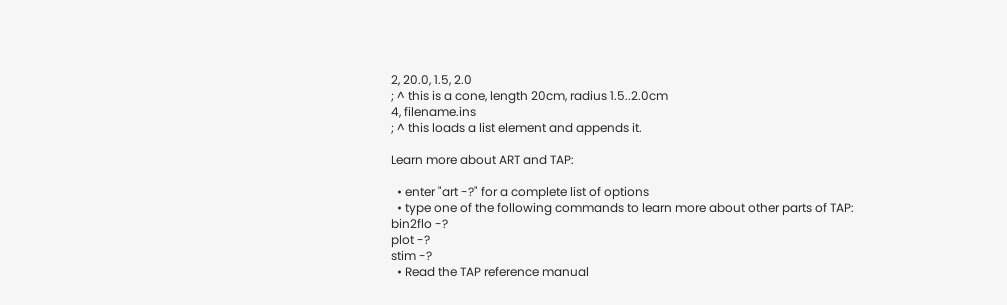2, 20.0, 1.5, 2.0
; ^ this is a cone, length 20cm, radius 1.5..2.0cm
4, filename.ins
; ^ this loads a list element and appends it.

Learn more about ART and TAP:

  • enter "art -?" for a complete list of options
  • type one of the following commands to learn more about other parts of TAP:
bin2flo -?
plot -?
stim -?
  • Read the TAP reference manual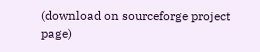(download on sourceforge project page)